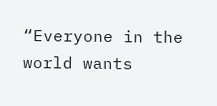“Everyone in the world wants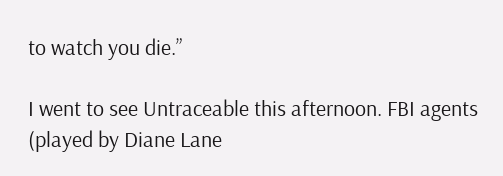to watch you die.”

I went to see Untraceable this afternoon. FBI agents (played by Diane Lane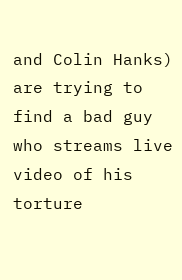and Colin Hanks) are trying to find a bad guy who streams live video of his torture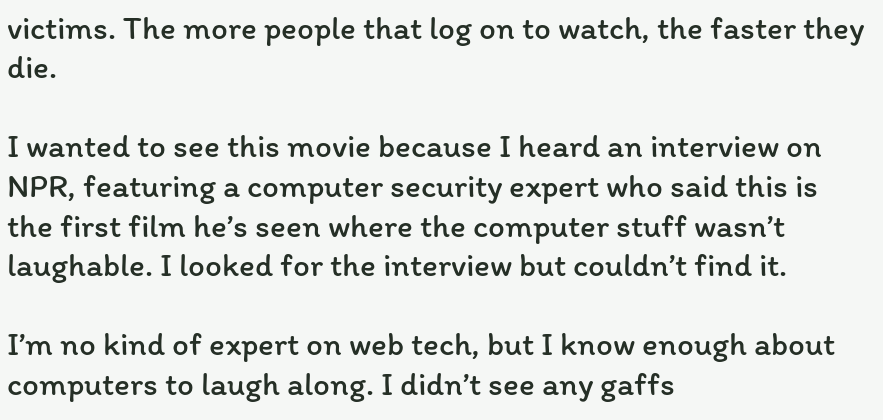victims. The more people that log on to watch, the faster they die.

I wanted to see this movie because I heard an interview on NPR, featuring a computer security expert who said this is the first film he’s seen where the computer stuff wasn’t laughable. I looked for the interview but couldn’t find it.

I’m no kind of expert on web tech, but I know enough about computers to laugh along. I didn’t see any gaffs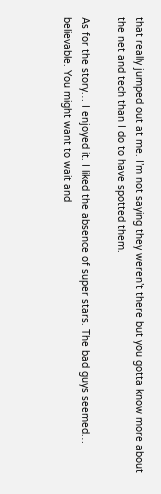that really jumped out at me. I’m not saying they weren’t there but you gotta know more about the net and tech than I do to have spotted them.

As for the story… I enjoyed it. I liked the absence of super stars. The bad guys seemed… believable. You might want to wait and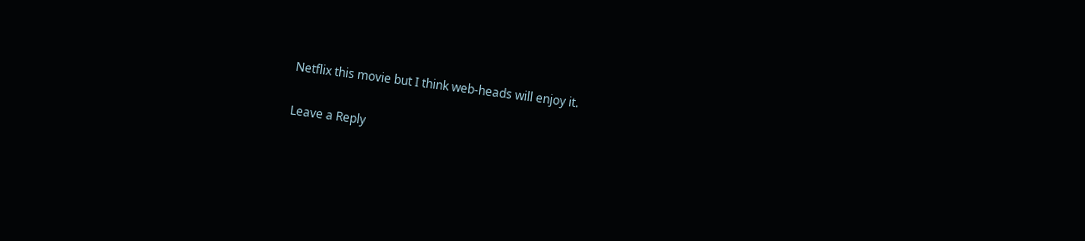Netflix this movie but I think web-heads will enjoy it.

Leave a Reply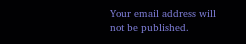Your email address will not be published.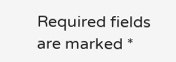Required fields are marked *